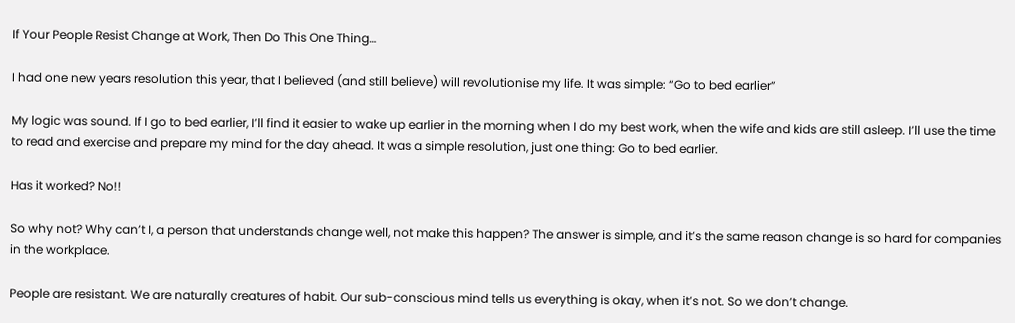If Your People Resist Change at Work, Then Do This One Thing…

I had one new years resolution this year, that I believed (and still believe) will revolutionise my life. It was simple: “Go to bed earlier”

My logic was sound. If I go to bed earlier, I’ll find it easier to wake up earlier in the morning when I do my best work, when the wife and kids are still asleep. I’ll use the time to read and exercise and prepare my mind for the day ahead. It was a simple resolution, just one thing: Go to bed earlier.

Has it worked? No!!

So why not? Why can’t I, a person that understands change well, not make this happen? The answer is simple, and it’s the same reason change is so hard for companies in the workplace.

People are resistant. We are naturally creatures of habit. Our sub-conscious mind tells us everything is okay, when it’s not. So we don’t change.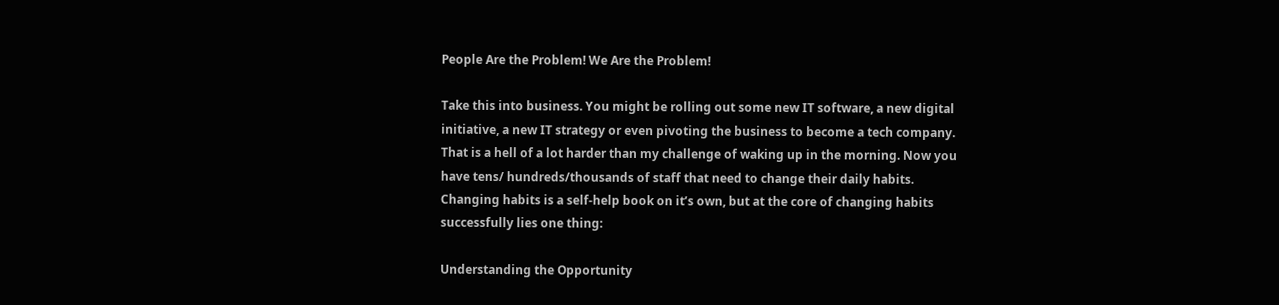People Are the Problem! We Are the Problem!

Take this into business. You might be rolling out some new IT software, a new digital initiative, a new IT strategy or even pivoting the business to become a tech company. That is a hell of a lot harder than my challenge of waking up in the morning. Now you have tens/ hundreds/thousands of staff that need to change their daily habits. Changing habits is a self-help book on it’s own, but at the core of changing habits successfully lies one thing:

Understanding the Opportunity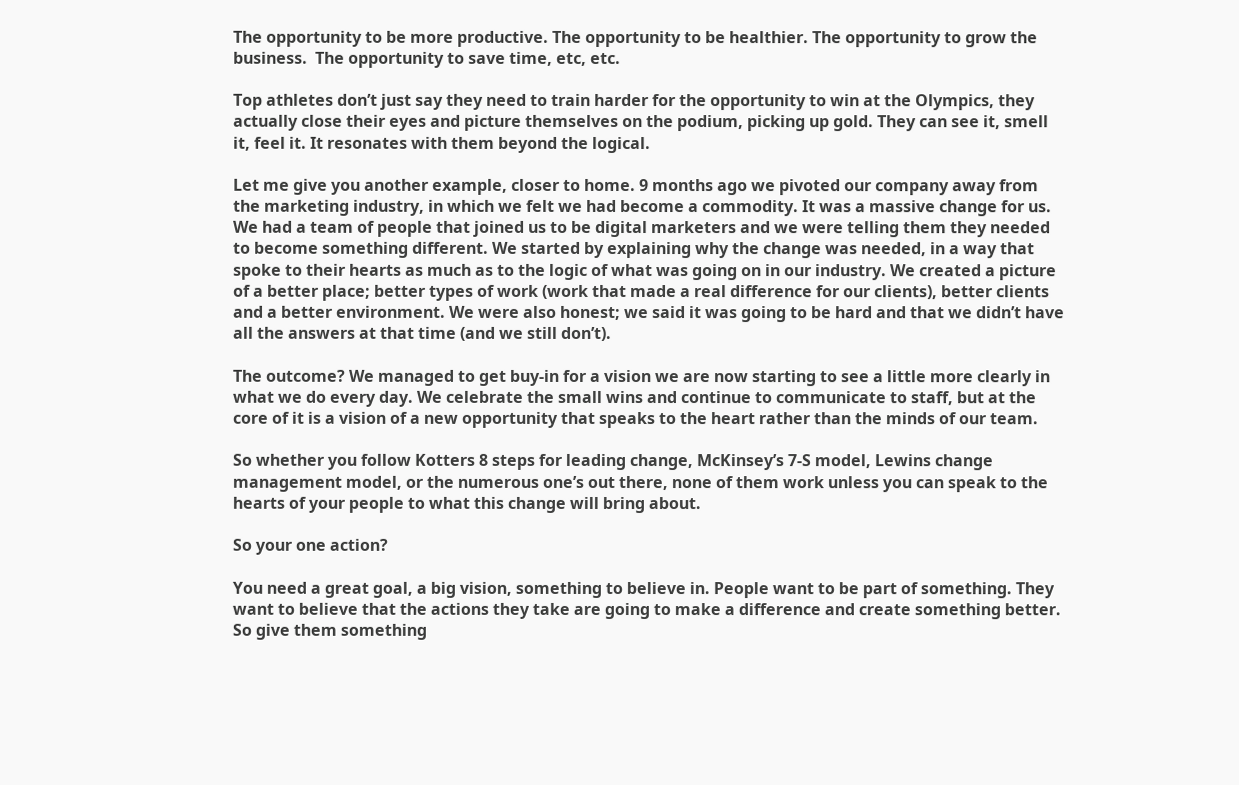The opportunity to be more productive. The opportunity to be healthier. The opportunity to grow the business.  The opportunity to save time, etc, etc.

Top athletes don’t just say they need to train harder for the opportunity to win at the Olympics, they actually close their eyes and picture themselves on the podium, picking up gold. They can see it, smell it, feel it. It resonates with them beyond the logical.

Let me give you another example, closer to home. 9 months ago we pivoted our company away from the marketing industry, in which we felt we had become a commodity. It was a massive change for us. We had a team of people that joined us to be digital marketers and we were telling them they needed to become something different. We started by explaining why the change was needed, in a way that spoke to their hearts as much as to the logic of what was going on in our industry. We created a picture of a better place; better types of work (work that made a real difference for our clients), better clients and a better environment. We were also honest; we said it was going to be hard and that we didn’t have all the answers at that time (and we still don’t).

The outcome? We managed to get buy-in for a vision we are now starting to see a little more clearly in what we do every day. We celebrate the small wins and continue to communicate to staff, but at the core of it is a vision of a new opportunity that speaks to the heart rather than the minds of our team.

So whether you follow Kotters 8 steps for leading change, McKinsey’s 7-S model, Lewins change management model, or the numerous one’s out there, none of them work unless you can speak to the hearts of your people to what this change will bring about.

So your one action?

You need a great goal, a big vision, something to believe in. People want to be part of something. They want to believe that the actions they take are going to make a difference and create something better. So give them something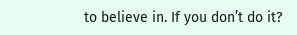to believe in. If you don’t do it?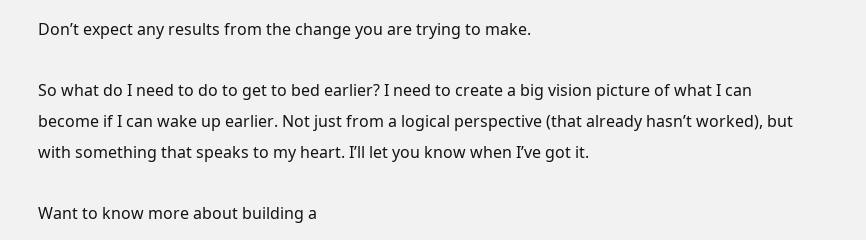Don’t expect any results from the change you are trying to make.

So what do I need to do to get to bed earlier? I need to create a big vision picture of what I can become if I can wake up earlier. Not just from a logical perspective (that already hasn’t worked), but with something that speaks to my heart. I’ll let you know when I’ve got it.

Want to know more about building a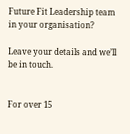Future Fit Leadership team in your organisation?

Leave your details and we’ll be in touch.


For over 15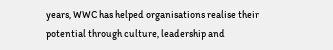years, WWC has helped organisations realise their potential through culture, leadership and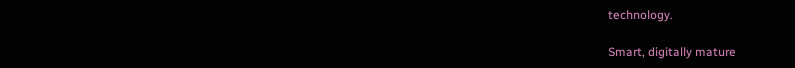technology.

Smart, digitally mature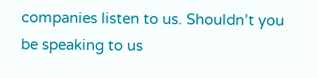companies listen to us. Shouldn’t you be speaking to us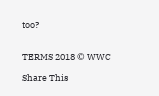too?


TERMS 2018 © WWC

Share This